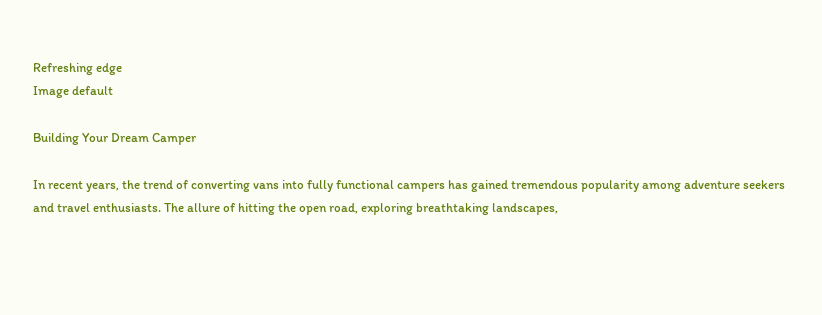Refreshing edge
Image default

Building Your Dream Camper

In recent years, the trend of converting vans into fully functional campers has gained tremendous popularity among adventure seekers and travel enthusiasts. The allure of hitting the open road, exploring breathtaking landscapes,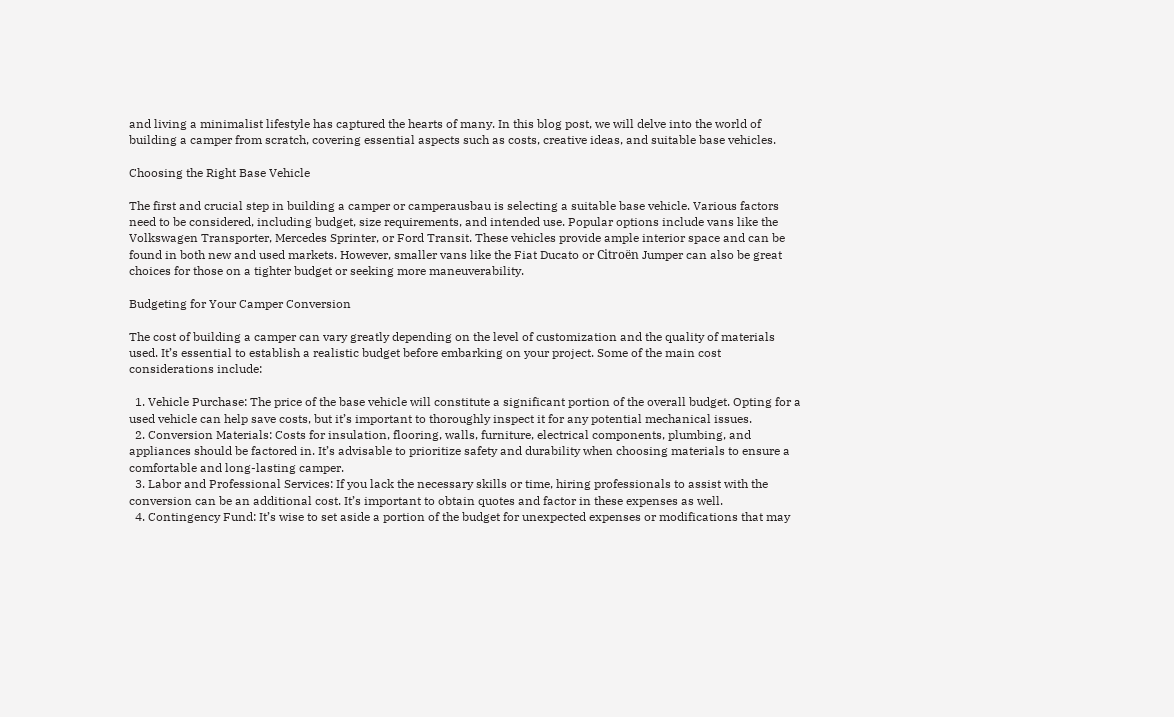and living a minimalist lifestyle has captured the hearts of many. In this blog post, we will delve into the world of building a camper from scratch, covering essential aspects such as costs, creative ideas, and suitable base vehicles.

Choosing the Right Base Vehicle

The first and crucial step in building a camper or camperausbau is selecting a suitable base vehicle. Various factors need to be considered, including budget, size requirements, and intended use. Popular options include vans like the Volkswagen Transporter, Mercedes Sprinter, or Ford Transit. These vehicles provide ample interior space and can be found in both new and used markets. However, smaller vans like the Fiat Ducato or Citroën Jumper can also be great choices for those on a tighter budget or seeking more maneuverability.

Budgeting for Your Camper Conversion

The cost of building a camper can vary greatly depending on the level of customization and the quality of materials used. It’s essential to establish a realistic budget before embarking on your project. Some of the main cost considerations include:

  1. Vehicle Purchase: The price of the base vehicle will constitute a significant portion of the overall budget. Opting for a used vehicle can help save costs, but it’s important to thoroughly inspect it for any potential mechanical issues.
  2. Conversion Materials: Costs for insulation, flooring, walls, furniture, electrical components, plumbing, and appliances should be factored in. It’s advisable to prioritize safety and durability when choosing materials to ensure a comfortable and long-lasting camper.
  3. Labor and Professional Services: If you lack the necessary skills or time, hiring professionals to assist with the conversion can be an additional cost. It’s important to obtain quotes and factor in these expenses as well.
  4. Contingency Fund: It’s wise to set aside a portion of the budget for unexpected expenses or modifications that may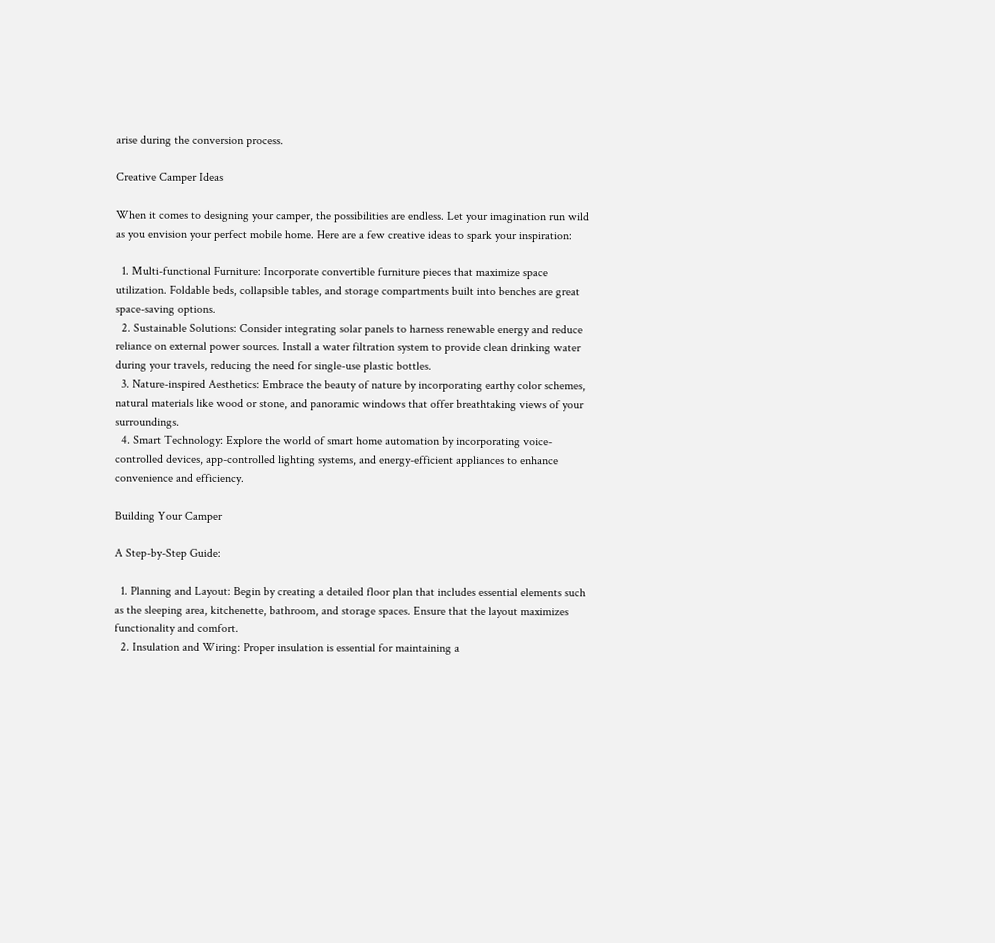arise during the conversion process.

Creative Camper Ideas

When it comes to designing your camper, the possibilities are endless. Let your imagination run wild as you envision your perfect mobile home. Here are a few creative ideas to spark your inspiration:

  1. Multi-functional Furniture: Incorporate convertible furniture pieces that maximize space utilization. Foldable beds, collapsible tables, and storage compartments built into benches are great space-saving options.
  2. Sustainable Solutions: Consider integrating solar panels to harness renewable energy and reduce reliance on external power sources. Install a water filtration system to provide clean drinking water during your travels, reducing the need for single-use plastic bottles.
  3. Nature-inspired Aesthetics: Embrace the beauty of nature by incorporating earthy color schemes, natural materials like wood or stone, and panoramic windows that offer breathtaking views of your surroundings.
  4. Smart Technology: Explore the world of smart home automation by incorporating voice-controlled devices, app-controlled lighting systems, and energy-efficient appliances to enhance convenience and efficiency.

Building Your Camper

A Step-by-Step Guide:

  1. Planning and Layout: Begin by creating a detailed floor plan that includes essential elements such as the sleeping area, kitchenette, bathroom, and storage spaces. Ensure that the layout maximizes functionality and comfort.
  2. Insulation and Wiring: Proper insulation is essential for maintaining a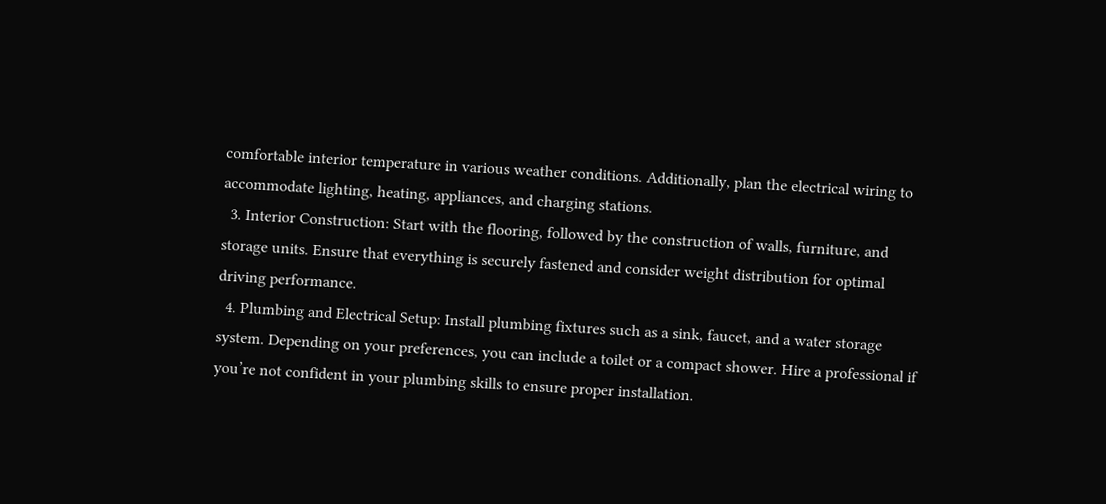comfortable interior temperature in various weather conditions. Additionally, plan the electrical wiring to accommodate lighting, heating, appliances, and charging stations.
  3. Interior Construction: Start with the flooring, followed by the construction of walls, furniture, and storage units. Ensure that everything is securely fastened and consider weight distribution for optimal driving performance.
  4. Plumbing and Electrical Setup: Install plumbing fixtures such as a sink, faucet, and a water storage system. Depending on your preferences, you can include a toilet or a compact shower. Hire a professional if you’re not confident in your plumbing skills to ensure proper installation.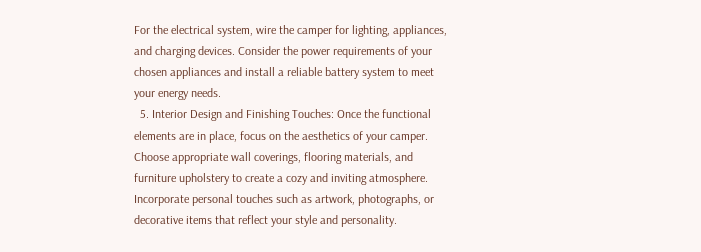For the electrical system, wire the camper for lighting, appliances, and charging devices. Consider the power requirements of your chosen appliances and install a reliable battery system to meet your energy needs.
  5. Interior Design and Finishing Touches: Once the functional elements are in place, focus on the aesthetics of your camper. Choose appropriate wall coverings, flooring materials, and furniture upholstery to create a cozy and inviting atmosphere. Incorporate personal touches such as artwork, photographs, or decorative items that reflect your style and personality.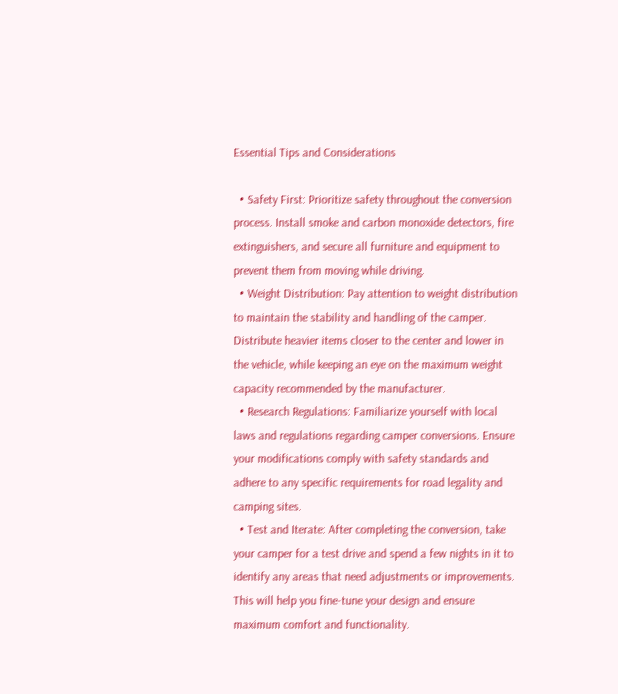Essential Tips and Considerations

  • Safety First: Prioritize safety throughout the conversion process. Install smoke and carbon monoxide detectors, fire extinguishers, and secure all furniture and equipment to prevent them from moving while driving.
  • Weight Distribution: Pay attention to weight distribution to maintain the stability and handling of the camper. Distribute heavier items closer to the center and lower in the vehicle, while keeping an eye on the maximum weight capacity recommended by the manufacturer.
  • Research Regulations: Familiarize yourself with local laws and regulations regarding camper conversions. Ensure your modifications comply with safety standards and adhere to any specific requirements for road legality and camping sites.
  • Test and Iterate: After completing the conversion, take your camper for a test drive and spend a few nights in it to identify any areas that need adjustments or improvements. This will help you fine-tune your design and ensure maximum comfort and functionality.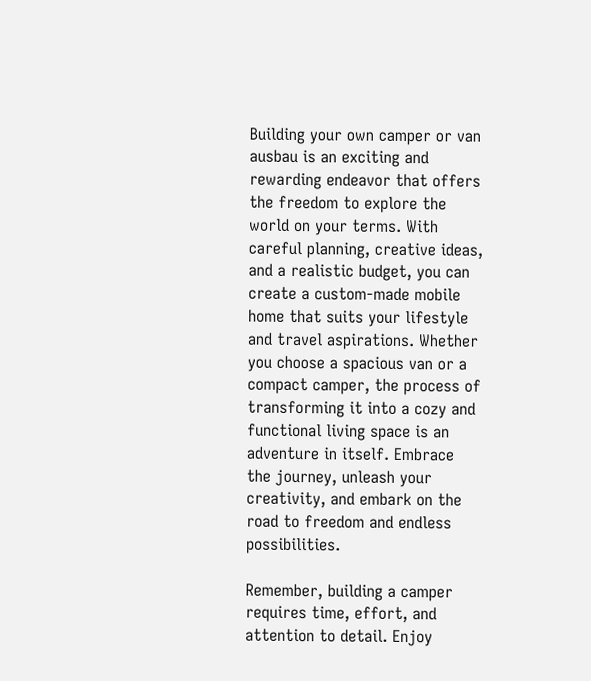Building your own camper or van ausbau is an exciting and rewarding endeavor that offers the freedom to explore the world on your terms. With careful planning, creative ideas, and a realistic budget, you can create a custom-made mobile home that suits your lifestyle and travel aspirations. Whether you choose a spacious van or a compact camper, the process of transforming it into a cozy and functional living space is an adventure in itself. Embrace the journey, unleash your creativity, and embark on the road to freedom and endless possibilities.

Remember, building a camper requires time, effort, and attention to detail. Enjoy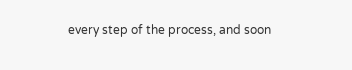every step of the process, and soon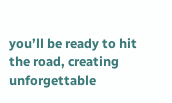you’ll be ready to hit the road, creating unforgettable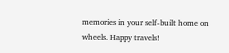memories in your self-built home on wheels. Happy travels!